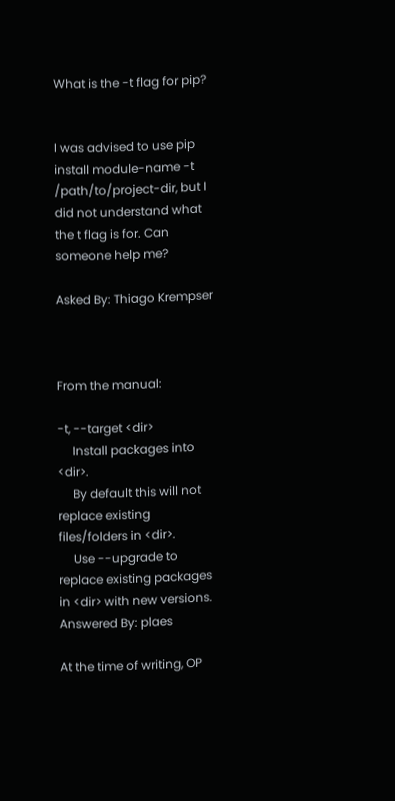What is the -t flag for pip?


I was advised to use pip install module-name -t /path/to/project-dir, but I did not understand what the t flag is for. Can someone help me?

Asked By: Thiago Krempser



From the manual:

-t, --target <dir>
     Install packages into <dir>.
     By default this will not replace existing files/folders in <dir>.
     Use --upgrade to replace existing packages in <dir> with new versions.
Answered By: plaes

At the time of writing, OP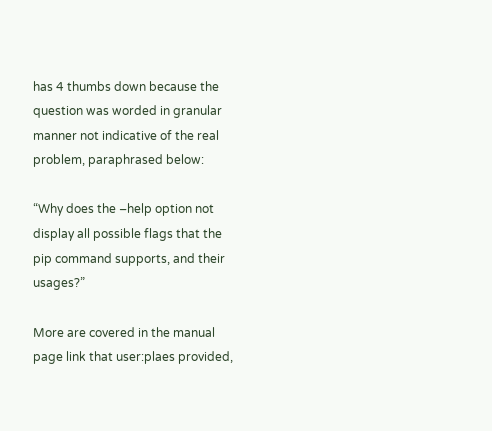has 4 thumbs down because the question was worded in granular manner not indicative of the real problem, paraphrased below:

“Why does the –help option not display all possible flags that the pip command supports, and their usages?”

More are covered in the manual page link that user:plaes provided,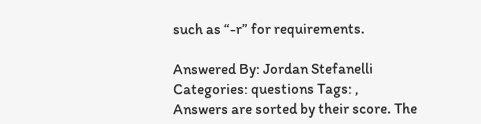such as “-r” for requirements.

Answered By: Jordan Stefanelli
Categories: questions Tags: ,
Answers are sorted by their score. The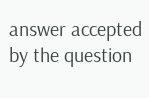answer accepted by the question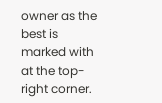owner as the best is marked with
at the top-right corner.